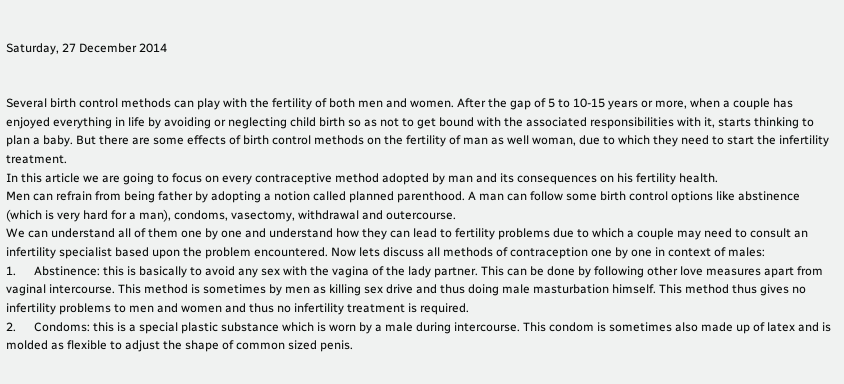Saturday, 27 December 2014


Several birth control methods can play with the fertility of both men and women. After the gap of 5 to 10-15 years or more, when a couple has enjoyed everything in life by avoiding or neglecting child birth so as not to get bound with the associated responsibilities with it, starts thinking to plan a baby. But there are some effects of birth control methods on the fertility of man as well woman, due to which they need to start the infertility treatment.
In this article we are going to focus on every contraceptive method adopted by man and its consequences on his fertility health.
Men can refrain from being father by adopting a notion called planned parenthood. A man can follow some birth control options like abstinence (which is very hard for a man), condoms, vasectomy, withdrawal and outercourse.
We can understand all of them one by one and understand how they can lead to fertility problems due to which a couple may need to consult an infertility specialist based upon the problem encountered. Now lets discuss all methods of contraception one by one in context of males:
1.      Abstinence: this is basically to avoid any sex with the vagina of the lady partner. This can be done by following other love measures apart from vaginal intercourse. This method is sometimes by men as killing sex drive and thus doing male masturbation himself. This method thus gives no infertility problems to men and women and thus no infertility treatment is required.
2.      Condoms: this is a special plastic substance which is worn by a male during intercourse. This condom is sometimes also made up of latex and is molded as flexible to adjust the shape of common sized penis.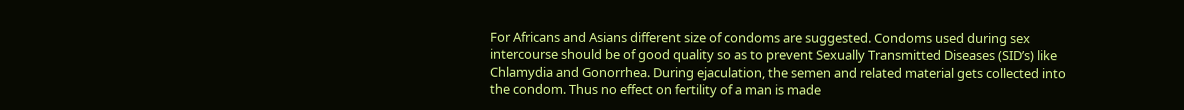For Africans and Asians different size of condoms are suggested. Condoms used during sex intercourse should be of good quality so as to prevent Sexually Transmitted Diseases (SID’s) like Chlamydia and Gonorrhea. During ejaculation, the semen and related material gets collected into the condom. Thus no effect on fertility of a man is made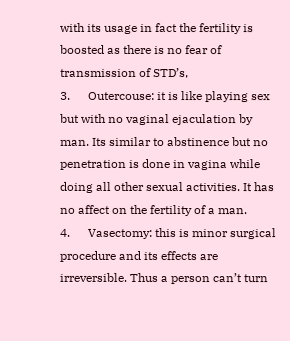with its usage in fact the fertility is boosted as there is no fear of transmission of STD’s,
3.      Outercouse: it is like playing sex but with no vaginal ejaculation by man. Its similar to abstinence but no penetration is done in vagina while doing all other sexual activities. It has no affect on the fertility of a man.
4.      Vasectomy: this is minor surgical procedure and its effects are irreversible. Thus a person can’t turn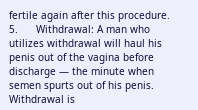fertile again after this procedure.
5.      Withdrawal: A man who utilizes withdrawal will haul his penis out of the vagina before discharge — the minute when semen spurts out of his penis. Withdrawal is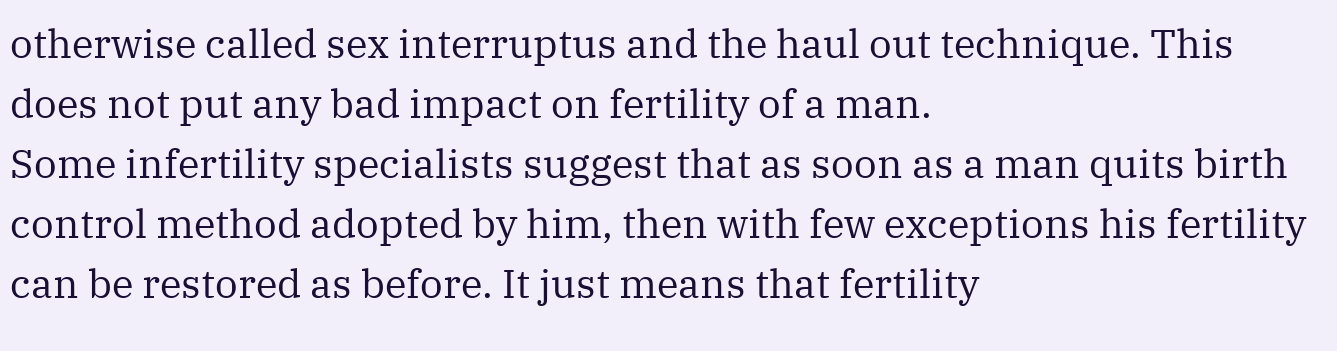otherwise called sex interruptus and the haul out technique. This does not put any bad impact on fertility of a man.
Some infertility specialists suggest that as soon as a man quits birth control method adopted by him, then with few exceptions his fertility can be restored as before. It just means that fertility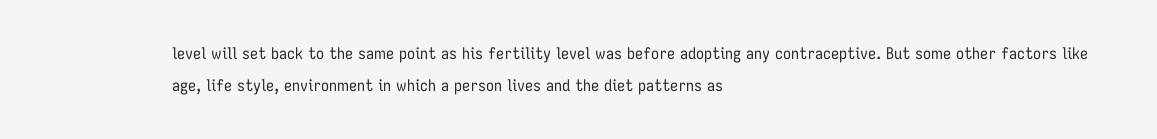level will set back to the same point as his fertility level was before adopting any contraceptive. But some other factors like age, life style, environment in which a person lives and the diet patterns as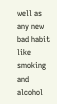well as any new bad habit like smoking and alcohol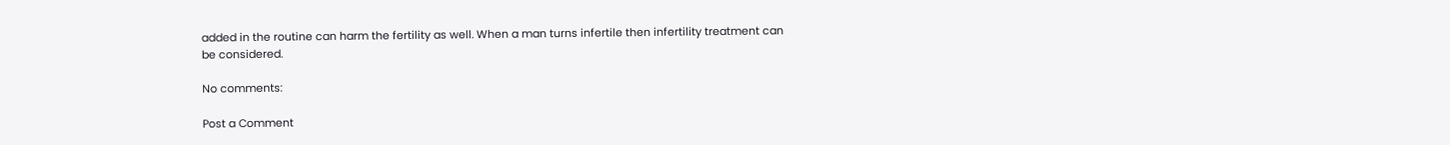added in the routine can harm the fertility as well. When a man turns infertile then infertility treatment can be considered.

No comments:

Post a Comment